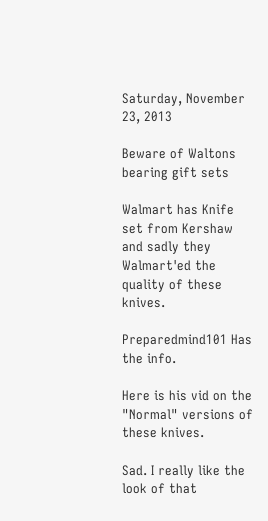Saturday, November 23, 2013

Beware of Waltons bearing gift sets

Walmart has Knife set from Kershaw and sadly they Walmart'ed the quality of these knives.

Preparedmind101 Has the info.

Here is his vid on the "Normal" versions of these knives.

Sad. I really like the look of that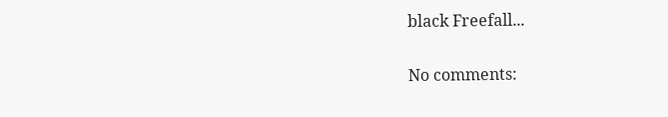black Freefall...

No comments: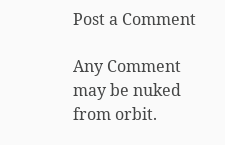Post a Comment

Any Comment may be nuked from orbit.